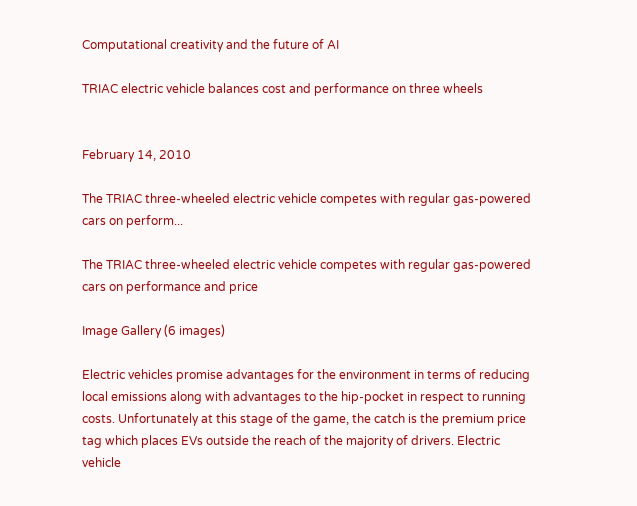Computational creativity and the future of AI

TRIAC electric vehicle balances cost and performance on three wheels


February 14, 2010

The TRIAC three-wheeled electric vehicle competes with regular gas-powered cars on perform...

The TRIAC three-wheeled electric vehicle competes with regular gas-powered cars on performance and price

Image Gallery (6 images)

Electric vehicles promise advantages for the environment in terms of reducing local emissions along with advantages to the hip-pocket in respect to running costs. Unfortunately at this stage of the game, the catch is the premium price tag which places EVs outside the reach of the majority of drivers. Electric vehicle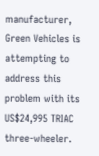manufacturer, Green Vehicles is attempting to address this problem with its US$24,995 TRIAC three-wheeler.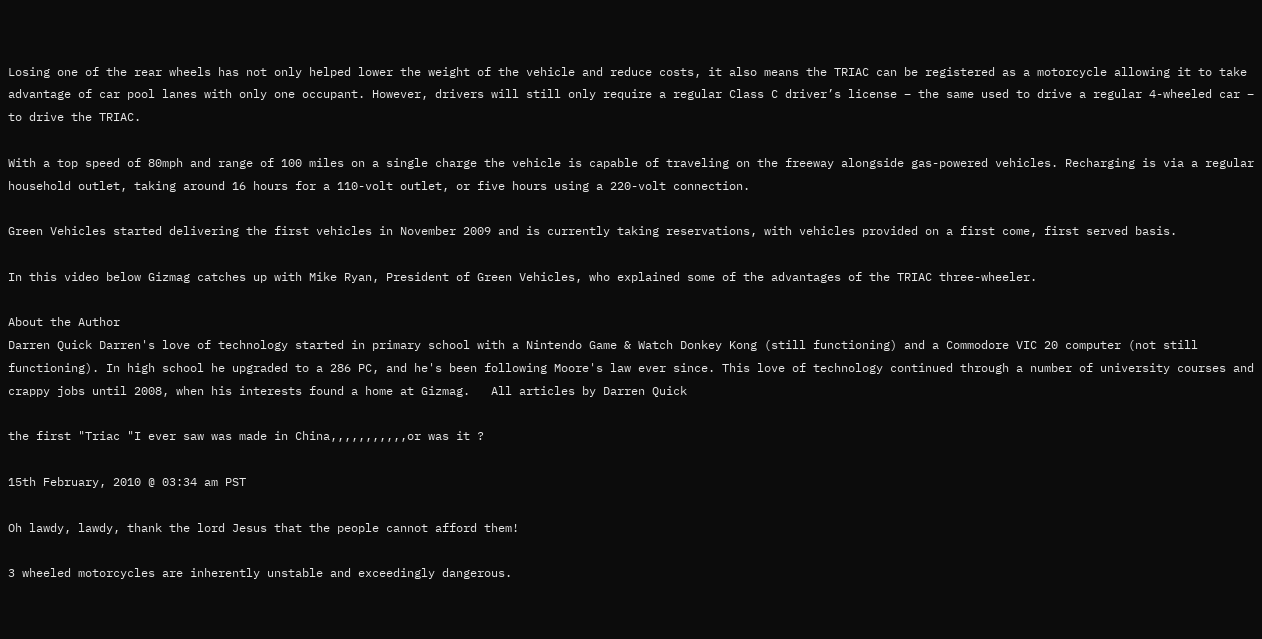Losing one of the rear wheels has not only helped lower the weight of the vehicle and reduce costs, it also means the TRIAC can be registered as a motorcycle allowing it to take advantage of car pool lanes with only one occupant. However, drivers will still only require a regular Class C driver’s license – the same used to drive a regular 4-wheeled car – to drive the TRIAC.

With a top speed of 80mph and range of 100 miles on a single charge the vehicle is capable of traveling on the freeway alongside gas-powered vehicles. Recharging is via a regular household outlet, taking around 16 hours for a 110-volt outlet, or five hours using a 220-volt connection.

Green Vehicles started delivering the first vehicles in November 2009 and is currently taking reservations, with vehicles provided on a first come, first served basis.

In this video below Gizmag catches up with Mike Ryan, President of Green Vehicles, who explained some of the advantages of the TRIAC three-wheeler.

About the Author
Darren Quick Darren's love of technology started in primary school with a Nintendo Game & Watch Donkey Kong (still functioning) and a Commodore VIC 20 computer (not still functioning). In high school he upgraded to a 286 PC, and he's been following Moore's law ever since. This love of technology continued through a number of university courses and crappy jobs until 2008, when his interests found a home at Gizmag.   All articles by Darren Quick

the first "Triac "I ever saw was made in China,,,,,,,,,,,or was it ?

15th February, 2010 @ 03:34 am PST

Oh lawdy, lawdy, thank the lord Jesus that the people cannot afford them!

3 wheeled motorcycles are inherently unstable and exceedingly dangerous.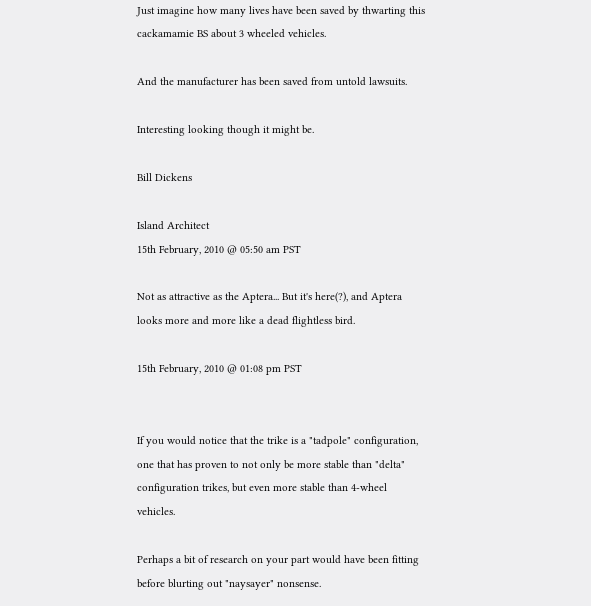Just imagine how many lives have been saved by thwarting this cackamamie BS about 3 wheeled vehicles.

And the manufacturer has been saved from untold lawsuits.

Interesting looking though it might be.

Bill Dickens

Island Architect
15th February, 2010 @ 05:50 am PST

Not as attractive as the Aptera... But it's here(?), and Aptera looks more and more like a dead flightless bird.

15th February, 2010 @ 01:08 pm PST


If you would notice that the trike is a "tadpole" configuration, one that has proven to not only be more stable than "delta" configuration trikes, but even more stable than 4-wheel vehicles.

Perhaps a bit of research on your part would have been fitting before blurting out "naysayer" nonsense.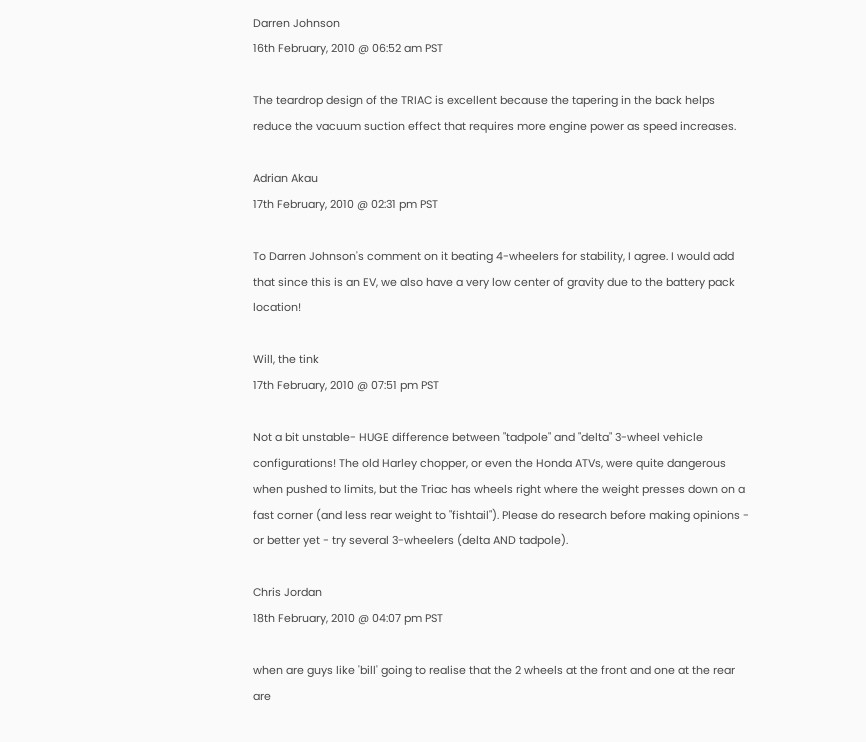Darren Johnson
16th February, 2010 @ 06:52 am PST

The teardrop design of the TRIAC is excellent because the tapering in the back helps reduce the vacuum suction effect that requires more engine power as speed increases.

Adrian Akau
17th February, 2010 @ 02:31 pm PST

To Darren Johnson's comment on it beating 4-wheelers for stability, I agree. I would add that since this is an EV, we also have a very low center of gravity due to the battery pack location!

Will, the tink
17th February, 2010 @ 07:51 pm PST

Not a bit unstable- HUGE difference between "tadpole" and "delta" 3-wheel vehicle configurations! The old Harley chopper, or even the Honda ATVs, were quite dangerous when pushed to limits, but the Triac has wheels right where the weight presses down on a fast corner (and less rear weight to "fishtail"). Please do research before making opinions - or better yet - try several 3-wheelers (delta AND tadpole).

Chris Jordan
18th February, 2010 @ 04:07 pm PST

when are guys like 'bill' going to realise that the 2 wheels at the front and one at the rear are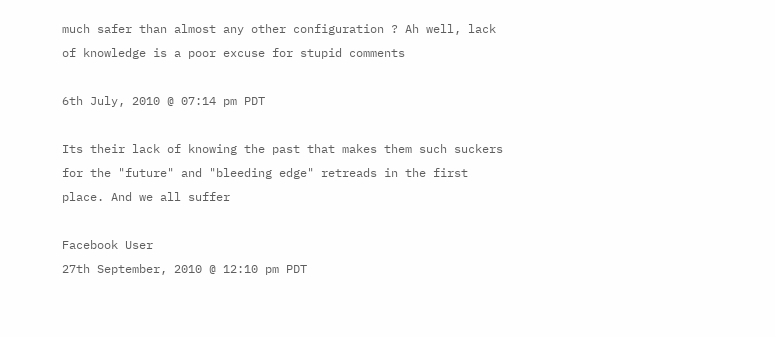much safer than almost any other configuration ? Ah well, lack of knowledge is a poor excuse for stupid comments

6th July, 2010 @ 07:14 pm PDT

Its their lack of knowing the past that makes them such suckers for the "future" and "bleeding edge" retreads in the first place. And we all suffer

Facebook User
27th September, 2010 @ 12:10 pm PDT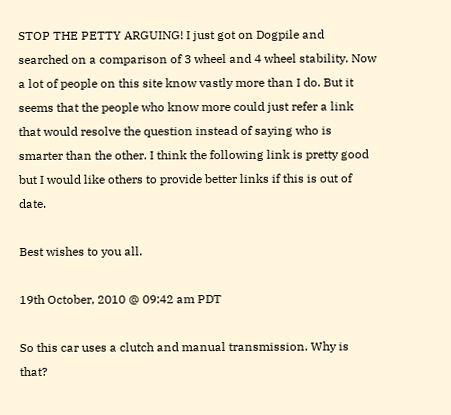STOP THE PETTY ARGUING! I just got on Dogpile and searched on a comparison of 3 wheel and 4 wheel stability. Now a lot of people on this site know vastly more than I do. But it seems that the people who know more could just refer a link that would resolve the question instead of saying who is smarter than the other. I think the following link is pretty good but I would like others to provide better links if this is out of date.

Best wishes to you all.

19th October, 2010 @ 09:42 am PDT

So this car uses a clutch and manual transmission. Why is that?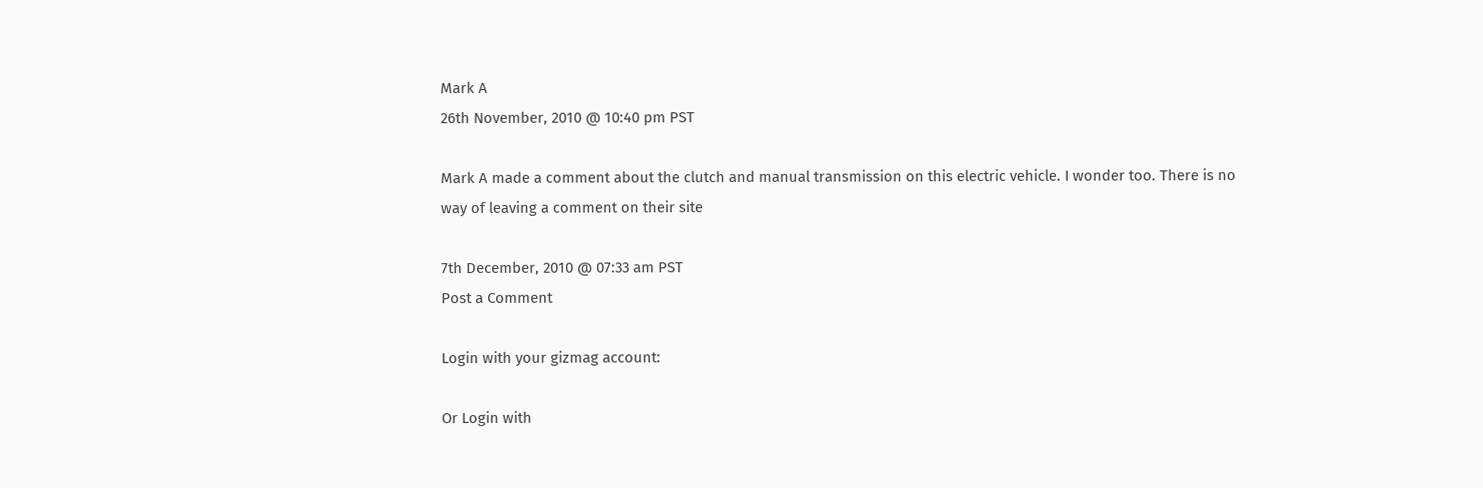Mark A
26th November, 2010 @ 10:40 pm PST

Mark A made a comment about the clutch and manual transmission on this electric vehicle. I wonder too. There is no way of leaving a comment on their site

7th December, 2010 @ 07:33 am PST
Post a Comment

Login with your gizmag account:

Or Login with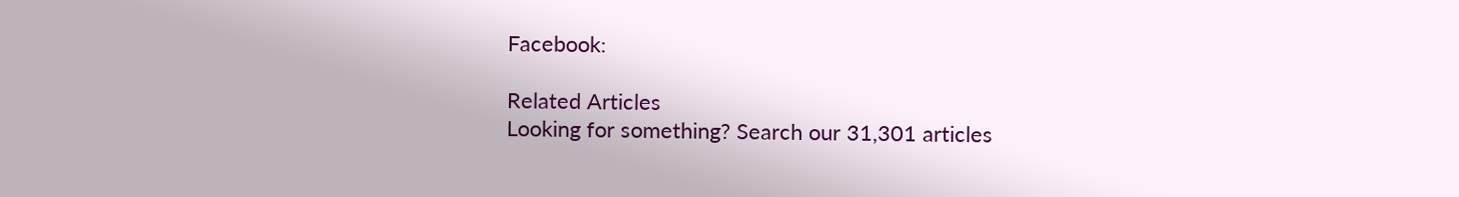Facebook:

Related Articles
Looking for something? Search our 31,301 articles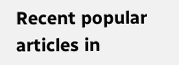Recent popular articles in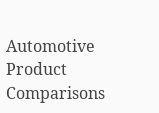Automotive
Product Comparisons